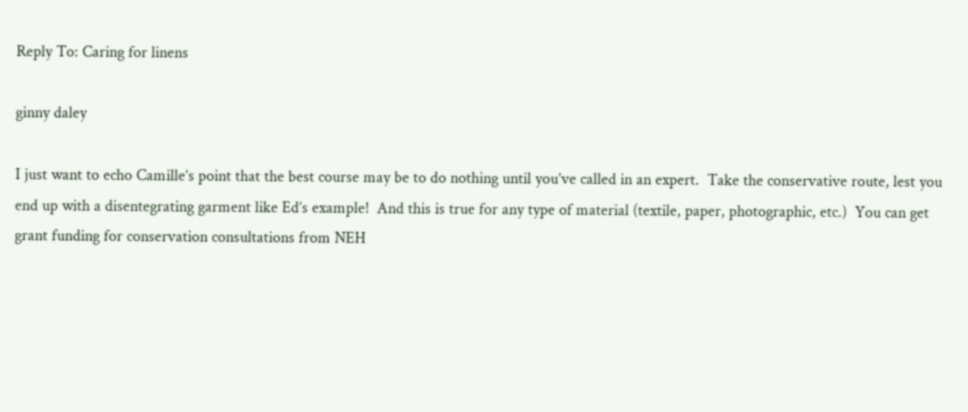Reply To: Caring for linens

ginny daley

I just want to echo Camille’s point that the best course may be to do nothing until you’ve called in an expert.  Take the conservative route, lest you end up with a disentegrating garment like Ed’s example!  And this is true for any type of material (textile, paper, photographic, etc.)  You can get grant funding for conservation consultations from NEH